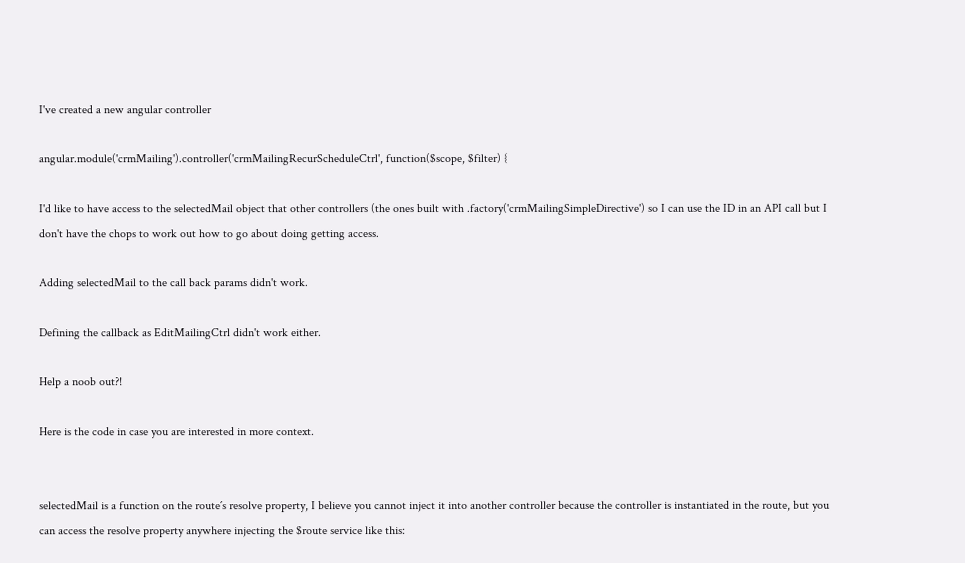I've created a new angular controller

angular.module('crmMailing').controller('crmMailingRecurScheduleCtrl', function($scope, $filter) {

I'd like to have access to the selectedMail object that other controllers (the ones built with .factory('crmMailingSimpleDirective') so I can use the ID in an API call but I don't have the chops to work out how to go about doing getting access.

Adding selectedMail to the call back params didn't work.

Defining the callback as EditMailingCtrl didn't work either.

Help a noob out?!

Here is the code in case you are interested in more context.


selectedMail is a function on the route´s resolve property, I believe you cannot inject it into another controller because the controller is instantiated in the route, but you can access the resolve property anywhere injecting the $route service like this: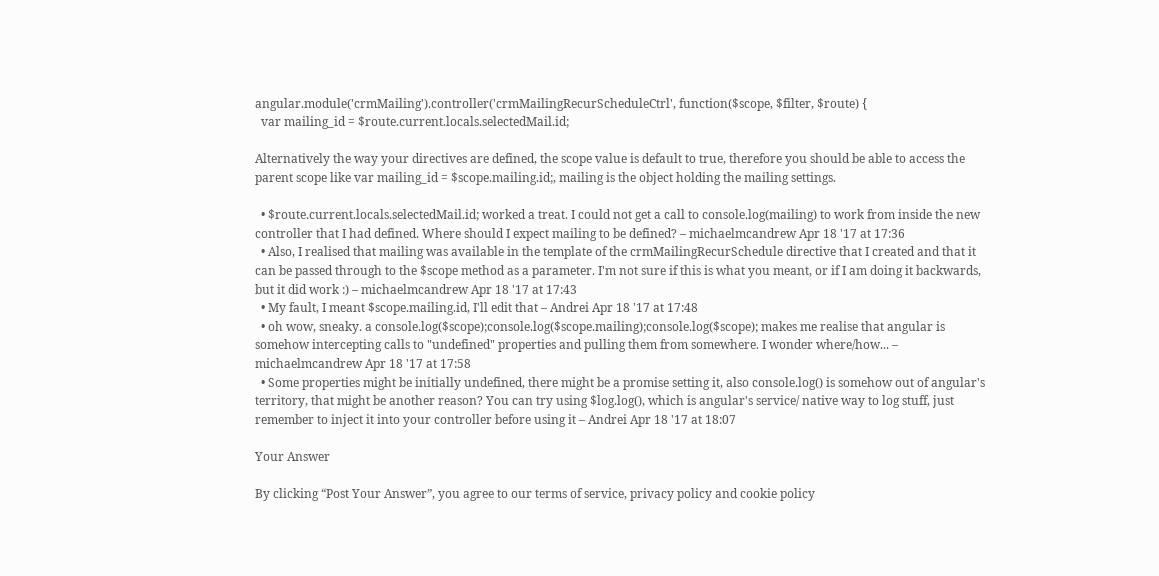angular.module('crmMailing').controller('crmMailingRecurScheduleCtrl', function($scope, $filter, $route) {
  var mailing_id = $route.current.locals.selectedMail.id;

Alternatively the way your directives are defined, the scope value is default to true, therefore you should be able to access the parent scope like var mailing_id = $scope.mailing.id;, mailing is the object holding the mailing settings.

  • $route.current.locals.selectedMail.id; worked a treat. I could not get a call to console.log(mailing) to work from inside the new controller that I had defined. Where should I expect mailing to be defined? – michaelmcandrew Apr 18 '17 at 17:36
  • Also, I realised that mailing was available in the template of the crmMailingRecurSchedule directive that I created and that it can be passed through to the $scope method as a parameter. I'm not sure if this is what you meant, or if I am doing it backwards, but it did work :) – michaelmcandrew Apr 18 '17 at 17:43
  • My fault, I meant $scope.mailing.id, I'll edit that – Andrei Apr 18 '17 at 17:48
  • oh wow, sneaky. a console.log($scope);console.log($scope.mailing);console.log($scope); makes me realise that angular is somehow intercepting calls to "undefined" properties and pulling them from somewhere. I wonder where/how... – michaelmcandrew Apr 18 '17 at 17:58
  • Some properties might be initially undefined, there might be a promise setting it, also console.log() is somehow out of angular's territory, that might be another reason? You can try using $log.log(), which is angular's service/ native way to log stuff, just remember to inject it into your controller before using it – Andrei Apr 18 '17 at 18:07

Your Answer

By clicking “Post Your Answer”, you agree to our terms of service, privacy policy and cookie policy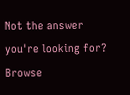Not the answer you're looking for? Browse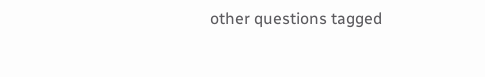other questions tagged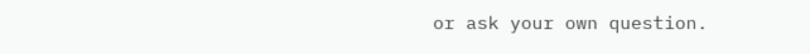or ask your own question.